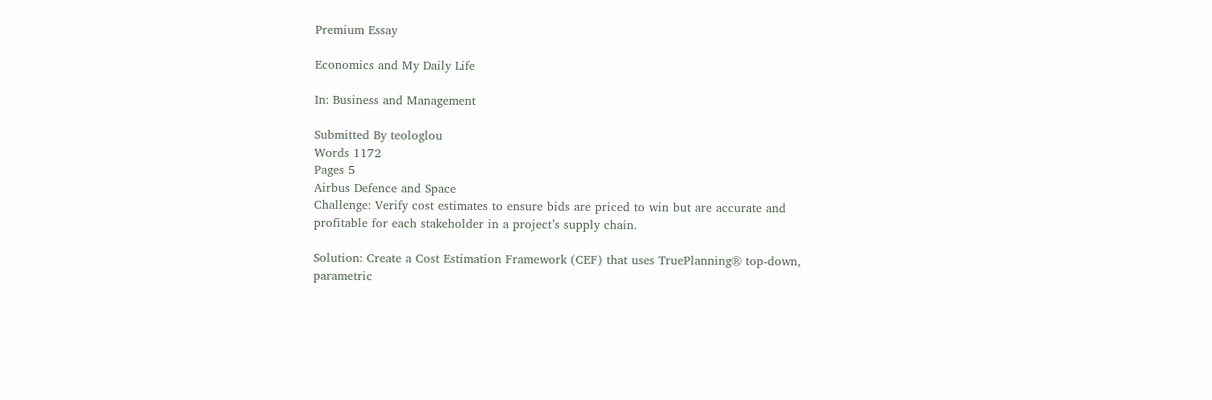Premium Essay

Economics and My Daily Life

In: Business and Management

Submitted By teologlou
Words 1172
Pages 5
Airbus Defence and Space
Challenge: Verify cost estimates to ensure bids are priced to win but are accurate and profitable for each stakeholder in a project’s supply chain.

Solution: Create a Cost Estimation Framework (CEF) that uses TruePlanning® top-down, parametric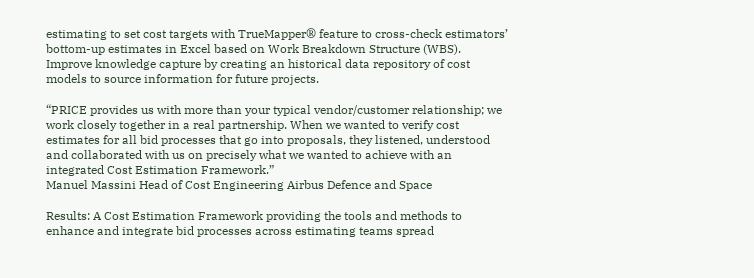estimating to set cost targets with TrueMapper® feature to cross-check estimators’ bottom-up estimates in Excel based on Work Breakdown Structure (WBS). Improve knowledge capture by creating an historical data repository of cost models to source information for future projects.

“PRICE provides us with more than your typical vendor/customer relationship; we work closely together in a real partnership. When we wanted to verify cost estimates for all bid processes that go into proposals, they listened, understood and collaborated with us on precisely what we wanted to achieve with an integrated Cost Estimation Framework.”
Manuel Massini Head of Cost Engineering Airbus Defence and Space

Results: A Cost Estimation Framework providing the tools and methods to enhance and integrate bid processes across estimating teams spread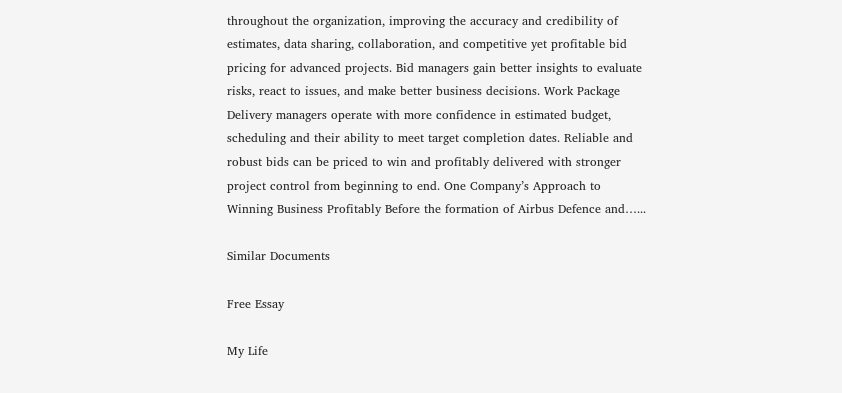throughout the organization, improving the accuracy and credibility of estimates, data sharing, collaboration, and competitive yet profitable bid pricing for advanced projects. Bid managers gain better insights to evaluate risks, react to issues, and make better business decisions. Work Package Delivery managers operate with more confidence in estimated budget, scheduling and their ability to meet target completion dates. Reliable and robust bids can be priced to win and profitably delivered with stronger project control from beginning to end. One Company’s Approach to Winning Business Profitably Before the formation of Airbus Defence and…...

Similar Documents

Free Essay

My Life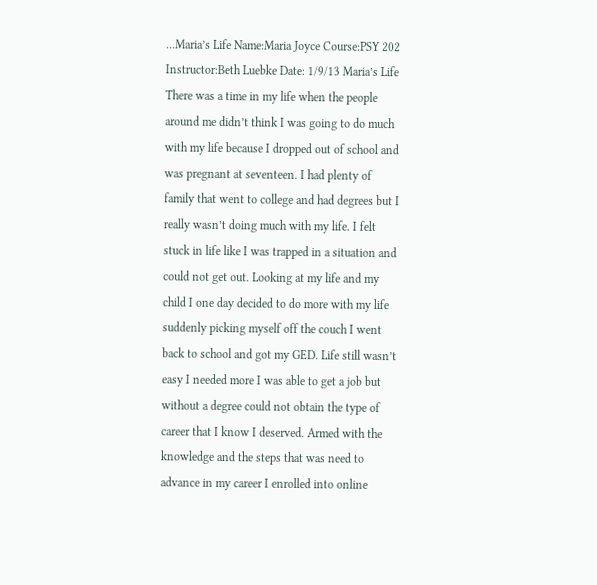...Maria’s Life Name:Maria Joyce Course:PSY 202 Instructor:Beth Luebke Date: 1/9/13 Maria’s Life There was a time in my life when the people around me didn’t think I was going to do much with my life because I dropped out of school and was pregnant at seventeen. I had plenty of family that went to college and had degrees but I really wasn’t doing much with my life. I felt stuck in life like I was trapped in a situation and could not get out. Looking at my life and my child I one day decided to do more with my life suddenly picking myself off the couch I went back to school and got my GED. Life still wasn’t easy I needed more I was able to get a job but without a degree could not obtain the type of career that I know I deserved. Armed with the knowledge and the steps that was need to advance in my career I enrolled into online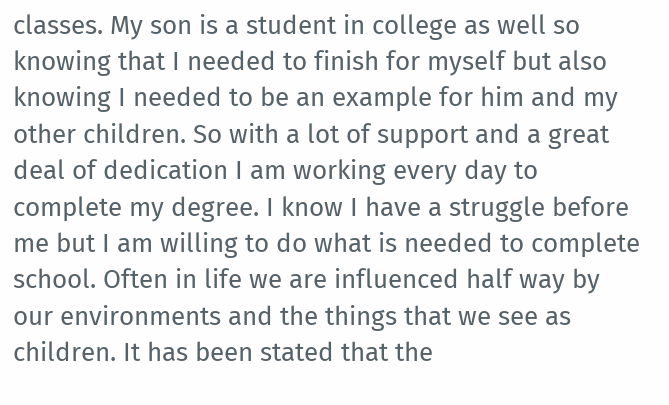classes. My son is a student in college as well so knowing that I needed to finish for myself but also knowing I needed to be an example for him and my other children. So with a lot of support and a great deal of dedication I am working every day to complete my degree. I know I have a struggle before me but I am willing to do what is needed to complete school. Often in life we are influenced half way by our environments and the things that we see as children. It has been stated that the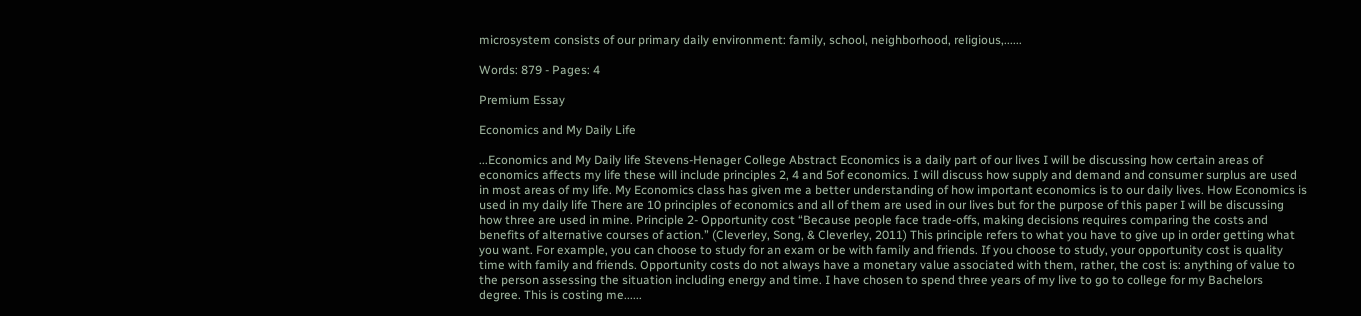microsystem consists of our primary daily environment: family, school, neighborhood, religious,......

Words: 879 - Pages: 4

Premium Essay

Economics and My Daily Life

...Economics and My Daily life Stevens-Henager College Abstract Economics is a daily part of our lives I will be discussing how certain areas of economics affects my life these will include principles 2, 4 and 5of economics. I will discuss how supply and demand and consumer surplus are used in most areas of my life. My Economics class has given me a better understanding of how important economics is to our daily lives. How Economics is used in my daily life There are 10 principles of economics and all of them are used in our lives but for the purpose of this paper I will be discussing how three are used in mine. Principle 2- Opportunity cost “Because people face trade-offs, making decisions requires comparing the costs and benefits of alternative courses of action.” (Cleverley, Song, & Cleverley, 2011) This principle refers to what you have to give up in order getting what you want. For example, you can choose to study for an exam or be with family and friends. If you choose to study, your opportunity cost is quality time with family and friends. Opportunity costs do not always have a monetary value associated with them, rather, the cost is: anything of value to the person assessing the situation including energy and time. I have chosen to spend three years of my live to go to college for my Bachelors degree. This is costing me......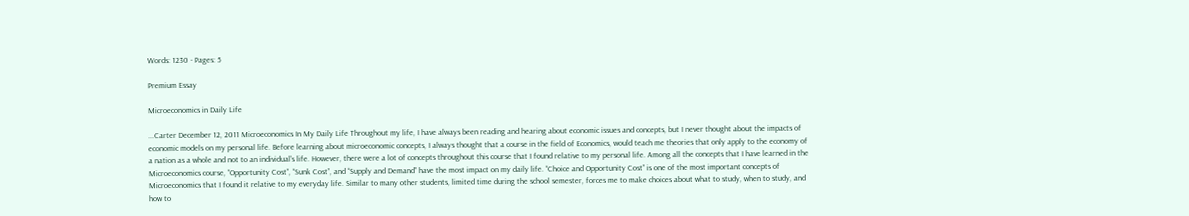Words: 1230 - Pages: 5

Premium Essay

Microeconomics in Daily Life

...Carter December 12, 2011 Microeconomics In My Daily Life Throughout my life, I have always been reading and hearing about economic issues and concepts, but I never thought about the impacts of economic models on my personal life. Before learning about microeconomic concepts, I always thought that a course in the field of Economics, would teach me theories that only apply to the economy of a nation as a whole and not to an individual’s life. However, there were a lot of concepts throughout this course that I found relative to my personal life. Among all the concepts that I have learned in the Microeconomics course, “Opportunity Cost”, “Sunk Cost”, and “Supply and Demand” have the most impact on my daily life. “Choice and Opportunity Cost” is one of the most important concepts of Microeconomics that I found it relative to my everyday life. Similar to many other students, limited time during the school semester, forces me to make choices about what to study, when to study, and how to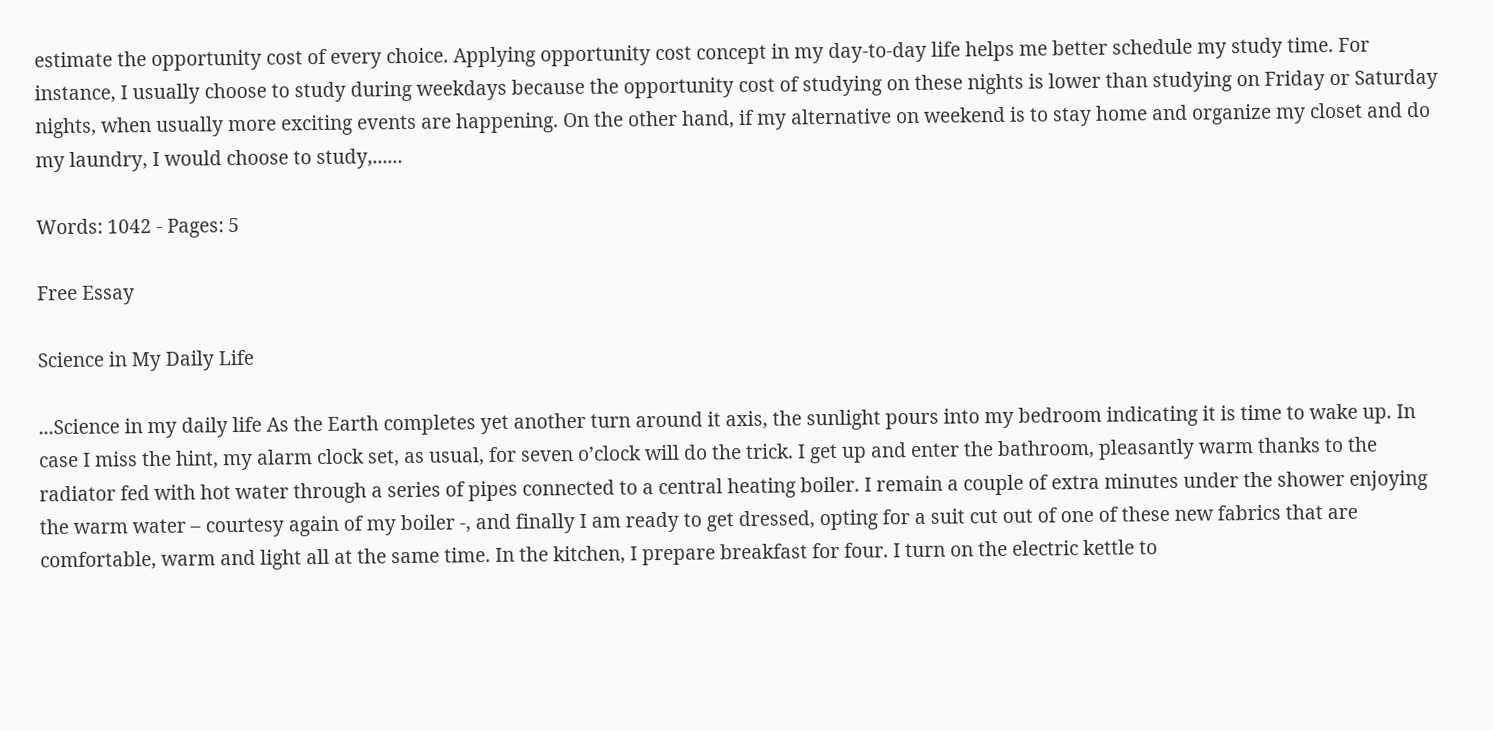estimate the opportunity cost of every choice. Applying opportunity cost concept in my day-to-day life helps me better schedule my study time. For instance, I usually choose to study during weekdays because the opportunity cost of studying on these nights is lower than studying on Friday or Saturday nights, when usually more exciting events are happening. On the other hand, if my alternative on weekend is to stay home and organize my closet and do my laundry, I would choose to study,......

Words: 1042 - Pages: 5

Free Essay

Science in My Daily Life

...Science in my daily life As the Earth completes yet another turn around it axis, the sunlight pours into my bedroom indicating it is time to wake up. In case I miss the hint, my alarm clock set, as usual, for seven o’clock will do the trick. I get up and enter the bathroom, pleasantly warm thanks to the radiator fed with hot water through a series of pipes connected to a central heating boiler. I remain a couple of extra minutes under the shower enjoying the warm water – courtesy again of my boiler -, and finally I am ready to get dressed, opting for a suit cut out of one of these new fabrics that are comfortable, warm and light all at the same time. In the kitchen, I prepare breakfast for four. I turn on the electric kettle to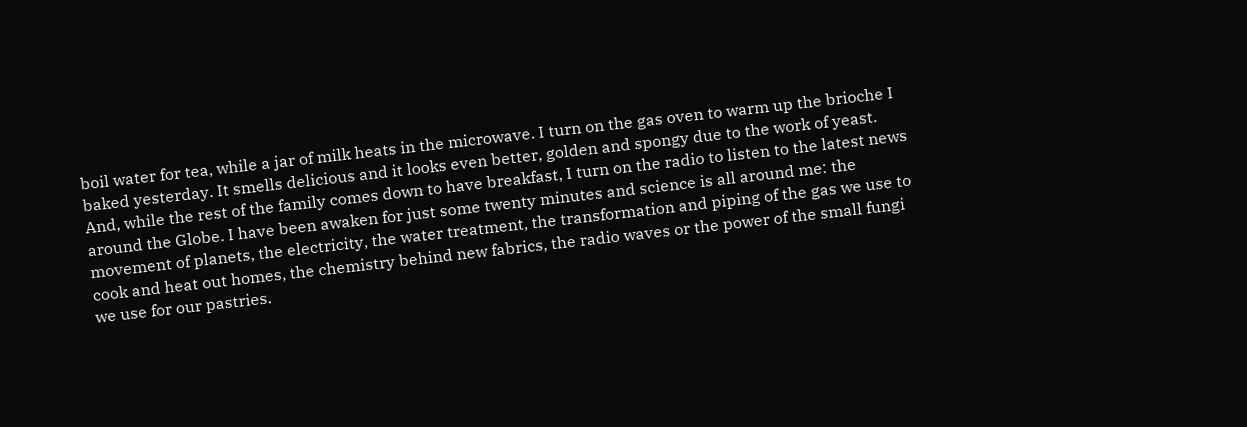boil water for tea, while a jar of milk heats in the microwave. I turn on the gas oven to warm up the brioche I baked yesterday. It smells delicious and it looks even better, golden and spongy due to the work of yeast. And, while the rest of the family comes down to have breakfast, I turn on the radio to listen to the latest news around the Globe. I have been awaken for just some twenty minutes and science is all around me: the movement of planets, the electricity, the water treatment, the transformation and piping of the gas we use to cook and heat out homes, the chemistry behind new fabrics, the radio waves or the power of the small fungi we use for our pastries.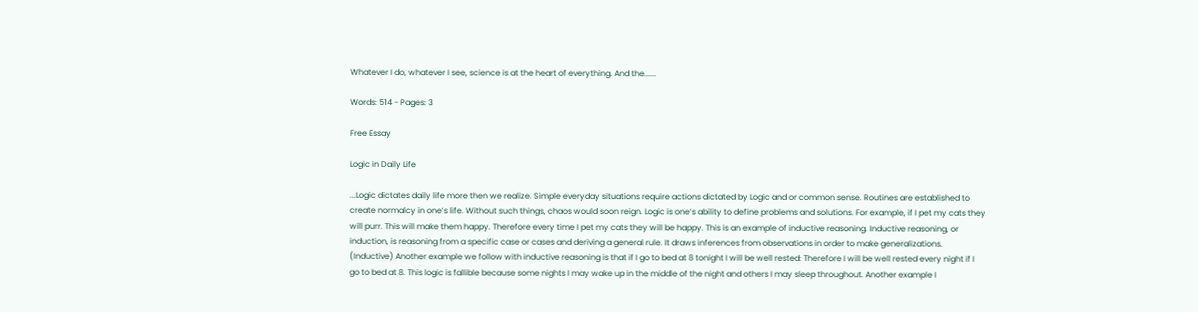Whatever I do, whatever I see, science is at the heart of everything. And the......

Words: 514 - Pages: 3

Free Essay

Logic in Daily Life

...Logic dictates daily life more then we realize. Simple everyday situations require actions dictated by Logic and or common sense. Routines are established to create normalcy in one’s life. Without such things, chaos would soon reign. Logic is one’s ability to define problems and solutions. For example, if I pet my cats they will purr. This will make them happy. Therefore every time I pet my cats they will be happy. This is an example of inductive reasoning. Inductive reasoning, or induction, is reasoning from a specific case or cases and deriving a general rule. It draws inferences from observations in order to make generalizations. (Inductive) Another example we follow with inductive reasoning is that if I go to bed at 8 tonight I will be well rested: Therefore I will be well rested every night if I go to bed at 8. This logic is fallible because some nights I may wake up in the middle of the night and others I may sleep throughout. Another example I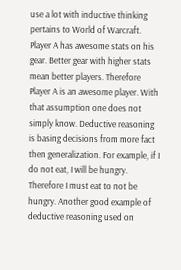use a lot with inductive thinking pertains to World of Warcraft. Player A has awesome stats on his gear. Better gear with higher stats mean better players. Therefore Player A is an awesome player. With that assumption one does not simply know. Deductive reasoning is basing decisions from more fact then generalization. For example, if I do not eat, I will be hungry. Therefore I must eat to not be hungry. Another good example of deductive reasoning used on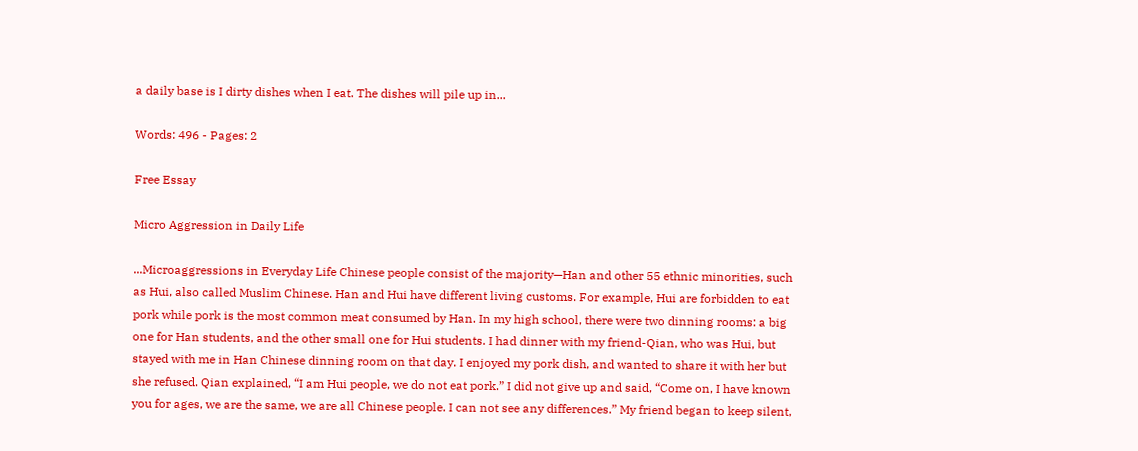a daily base is I dirty dishes when I eat. The dishes will pile up in...

Words: 496 - Pages: 2

Free Essay

Micro Aggression in Daily Life

...Microaggressions in Everyday Life Chinese people consist of the majority—Han and other 55 ethnic minorities, such as Hui, also called Muslim Chinese. Han and Hui have different living customs. For example, Hui are forbidden to eat pork while pork is the most common meat consumed by Han. In my high school, there were two dinning rooms: a big one for Han students, and the other small one for Hui students. I had dinner with my friend-Qian, who was Hui, but stayed with me in Han Chinese dinning room on that day. I enjoyed my pork dish, and wanted to share it with her but she refused. Qian explained, “I am Hui people, we do not eat pork.” I did not give up and said, “Come on, I have known you for ages, we are the same, we are all Chinese people. I can not see any differences.” My friend began to keep silent,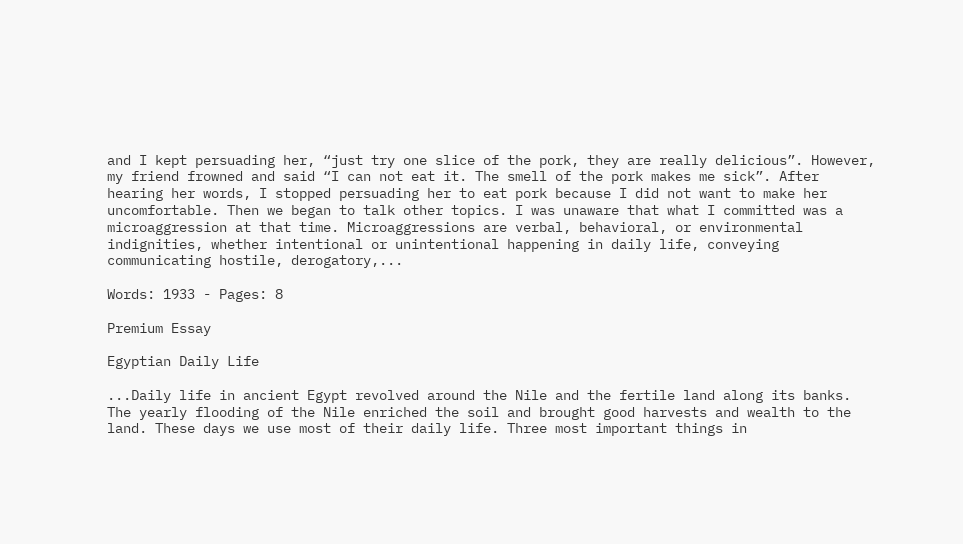and I kept persuading her, “just try one slice of the pork, they are really delicious”. However, my friend frowned and said “I can not eat it. The smell of the pork makes me sick”. After hearing her words, I stopped persuading her to eat pork because I did not want to make her uncomfortable. Then we began to talk other topics. I was unaware that what I committed was a microaggression at that time. Microaggressions are verbal, behavioral, or environmental indignities, whether intentional or unintentional happening in daily life, conveying communicating hostile, derogatory,...

Words: 1933 - Pages: 8

Premium Essay

Egyptian Daily Life

...Daily life in ancient Egypt revolved around the Nile and the fertile land along its banks. The yearly flooding of the Nile enriched the soil and brought good harvests and wealth to the land. These days we use most of their daily life. Three most important things in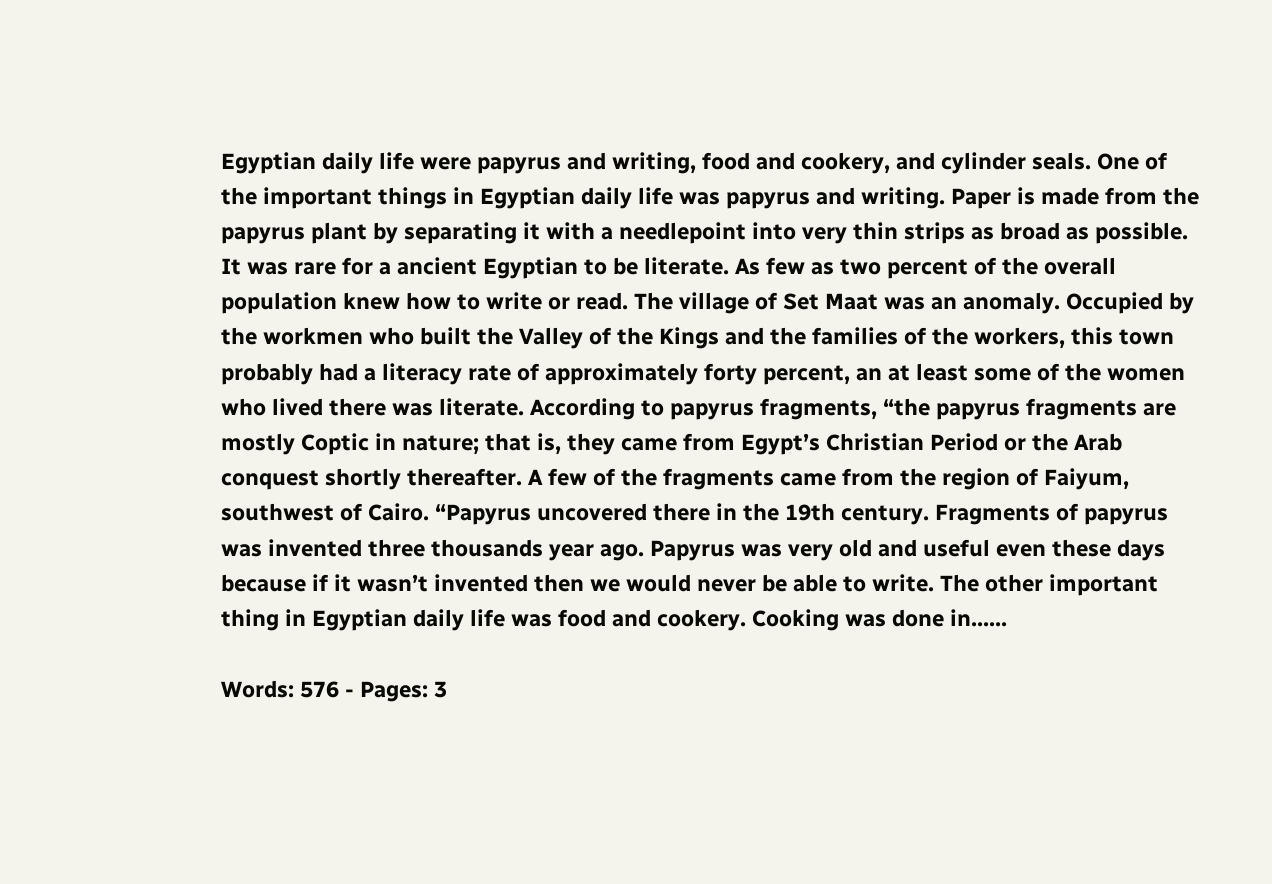Egyptian daily life were papyrus and writing, food and cookery, and cylinder seals. One of the important things in Egyptian daily life was papyrus and writing. Paper is made from the papyrus plant by separating it with a needlepoint into very thin strips as broad as possible. It was rare for a ancient Egyptian to be literate. As few as two percent of the overall population knew how to write or read. The village of Set Maat was an anomaly. Occupied by the workmen who built the Valley of the Kings and the families of the workers, this town probably had a literacy rate of approximately forty percent, an at least some of the women who lived there was literate. According to papyrus fragments, “the papyrus fragments are mostly Coptic in nature; that is, they came from Egypt’s Christian Period or the Arab conquest shortly thereafter. A few of the fragments came from the region of Faiyum, southwest of Cairo. “Papyrus uncovered there in the 19th century. Fragments of papyrus was invented three thousands year ago. Papyrus was very old and useful even these days because if it wasn’t invented then we would never be able to write. The other important thing in Egyptian daily life was food and cookery. Cooking was done in......

Words: 576 - Pages: 3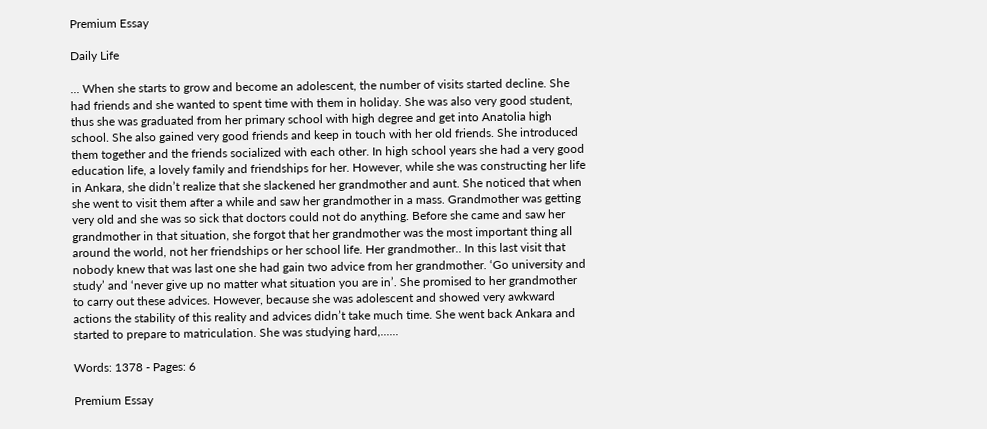Premium Essay

Daily Life

... When she starts to grow and become an adolescent, the number of visits started decline. She had friends and she wanted to spent time with them in holiday. She was also very good student, thus she was graduated from her primary school with high degree and get into Anatolia high school. She also gained very good friends and keep in touch with her old friends. She introduced them together and the friends socialized with each other. In high school years she had a very good education life, a lovely family and friendships for her. However, while she was constructing her life in Ankara, she didn’t realize that she slackened her grandmother and aunt. She noticed that when she went to visit them after a while and saw her grandmother in a mass. Grandmother was getting very old and she was so sick that doctors could not do anything. Before she came and saw her grandmother in that situation, she forgot that her grandmother was the most important thing all around the world, not her friendships or her school life. Her grandmother.. In this last visit that nobody knew that was last one she had gain two advice from her grandmother. ‘Go university and study’ and ‘never give up no matter what situation you are in’. She promised to her grandmother to carry out these advices. However, because she was adolescent and showed very awkward actions the stability of this reality and advices didn’t take much time. She went back Ankara and started to prepare to matriculation. She was studying hard,......

Words: 1378 - Pages: 6

Premium Essay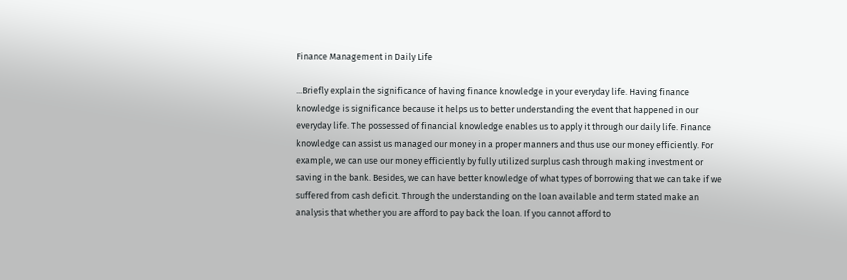Finance Management in Daily Life

...Briefly explain the significance of having finance knowledge in your everyday life. Having finance knowledge is significance because it helps us to better understanding the event that happened in our everyday life. The possessed of financial knowledge enables us to apply it through our daily life. Finance knowledge can assist us managed our money in a proper manners and thus use our money efficiently. For example, we can use our money efficiently by fully utilized surplus cash through making investment or saving in the bank. Besides, we can have better knowledge of what types of borrowing that we can take if we suffered from cash deficit. Through the understanding on the loan available and term stated make an analysis that whether you are afford to pay back the loan. If you cannot afford to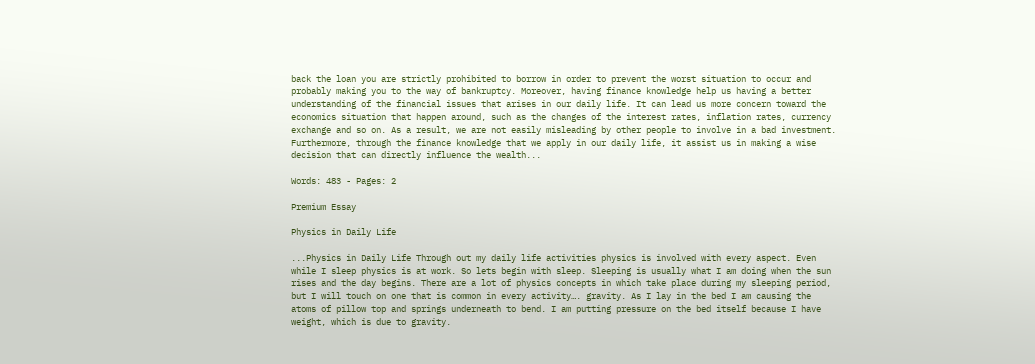back the loan you are strictly prohibited to borrow in order to prevent the worst situation to occur and probably making you to the way of bankruptcy. Moreover, having finance knowledge help us having a better understanding of the financial issues that arises in our daily life. It can lead us more concern toward the economics situation that happen around, such as the changes of the interest rates, inflation rates, currency exchange and so on. As a result, we are not easily misleading by other people to involve in a bad investment. Furthermore, through the finance knowledge that we apply in our daily life, it assist us in making a wise decision that can directly influence the wealth...

Words: 483 - Pages: 2

Premium Essay

Physics in Daily Life

...Physics in Daily Life Through out my daily life activities physics is involved with every aspect. Even while I sleep physics is at work. So lets begin with sleep. Sleeping is usually what I am doing when the sun rises and the day begins. There are a lot of physics concepts in which take place during my sleeping period, but I will touch on one that is common in every activity…. gravity. As I lay in the bed I am causing the atoms of pillow top and springs underneath to bend. I am putting pressure on the bed itself because I have weight, which is due to gravity.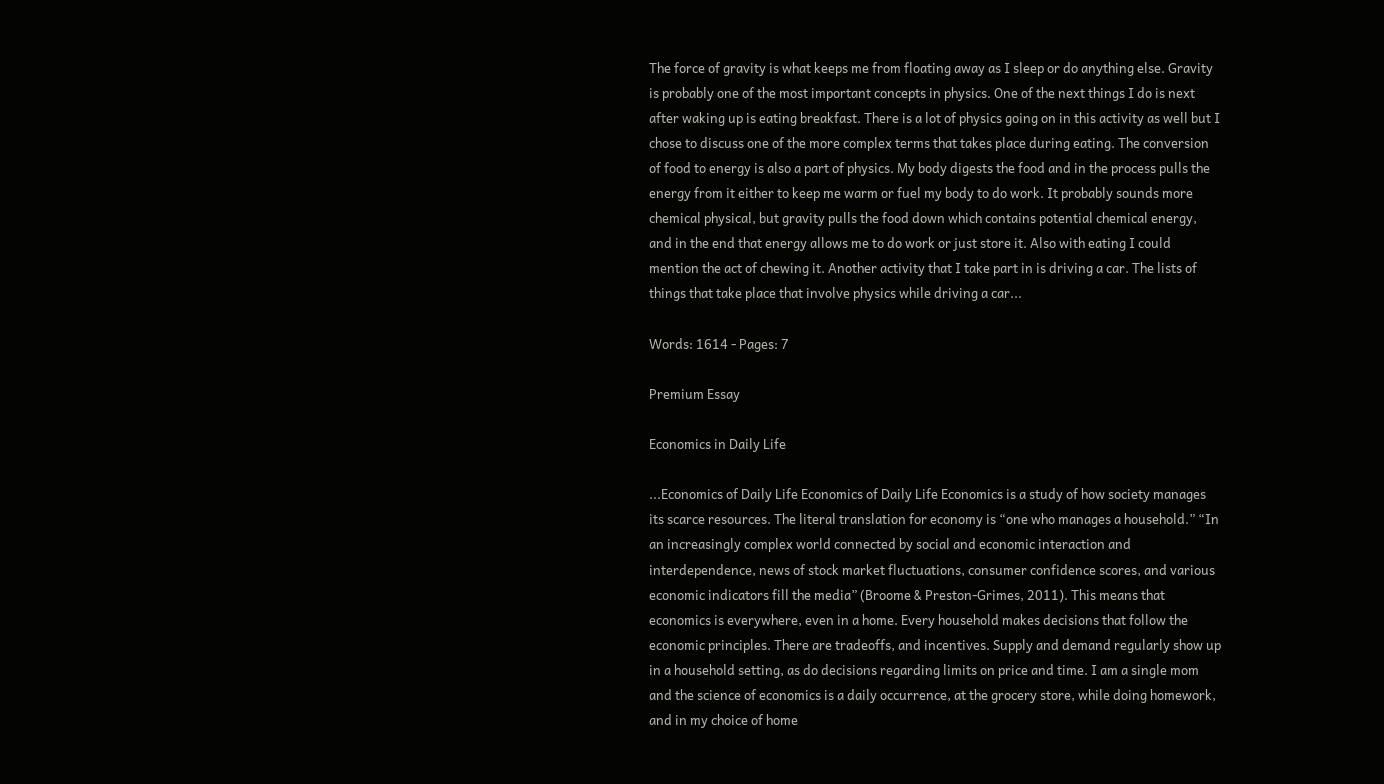The force of gravity is what keeps me from floating away as I sleep or do anything else. Gravity is probably one of the most important concepts in physics. One of the next things I do is next after waking up is eating breakfast. There is a lot of physics going on in this activity as well but I chose to discuss one of the more complex terms that takes place during eating. The conversion of food to energy is also a part of physics. My body digests the food and in the process pulls the energy from it either to keep me warm or fuel my body to do work. It probably sounds more chemical physical, but gravity pulls the food down which contains potential chemical energy, and in the end that energy allows me to do work or just store it. Also with eating I could mention the act of chewing it. Another activity that I take part in is driving a car. The lists of things that take place that involve physics while driving a car...

Words: 1614 - Pages: 7

Premium Essay

Economics in Daily Life

...Economics of Daily Life Economics of Daily Life Economics is a study of how society manages its scarce resources. The literal translation for economy is “one who manages a household.” “In an increasingly complex world connected by social and economic interaction and interdependence, news of stock market fluctuations, consumer confidence scores, and various economic indicators fill the media” (Broome & Preston-Grimes, 2011). This means that economics is everywhere, even in a home. Every household makes decisions that follow the economic principles. There are tradeoffs, and incentives. Supply and demand regularly show up in a household setting, as do decisions regarding limits on price and time. I am a single mom and the science of economics is a daily occurrence, at the grocery store, while doing homework, and in my choice of home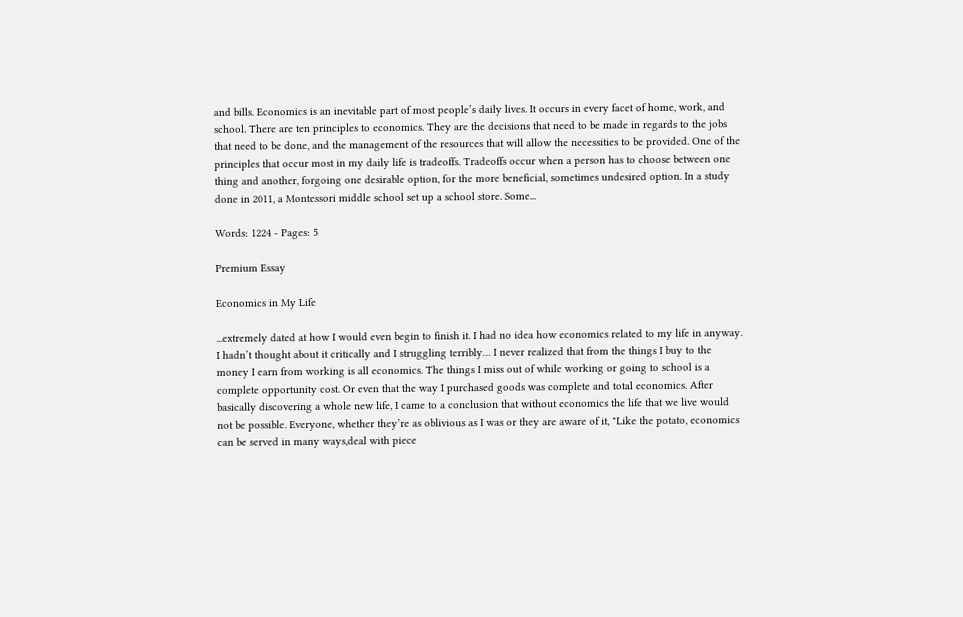and bills. Economics is an inevitable part of most people’s daily lives. It occurs in every facet of home, work, and school. There are ten principles to economics. They are the decisions that need to be made in regards to the jobs that need to be done, and the management of the resources that will allow the necessities to be provided. One of the principles that occur most in my daily life is tradeoffs. Tradeoffs occur when a person has to choose between one thing and another, forgoing one desirable option, for the more beneficial, sometimes undesired option. In a study done in 2011, a Montessori middle school set up a school store. Some...

Words: 1224 - Pages: 5

Premium Essay

Economics in My Life

...extremely dated at how I would even begin to finish it. I had no idea how economics related to my life in anyway. I hadn’t thought about it critically and I struggling terribly… I never realized that from the things I buy to the money I earn from working is all economics. The things I miss out of while working or going to school is a complete opportunity cost. Or even that the way I purchased goods was complete and total economics. After basically discovering a whole new life, I came to a conclusion that without economics the life that we live would not be possible. Everyone, whether they’re as oblivious as I was or they are aware of it, "Like the potato, economics can be served in many ways,deal with piece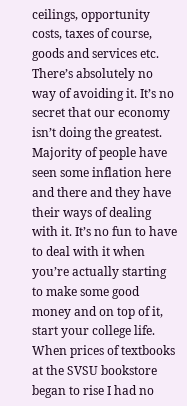ceilings, opportunity costs, taxes of course, goods and services etc. There’s absolutely no way of avoiding it. It’s no secret that our economy isn’t doing the greatest. Majority of people have seen some inflation here and there and they have their ways of dealing with it. It’s no fun to have to deal with it when you’re actually starting to make some good money and on top of it, start your college life. When prices of textbooks at the SVSU bookstore began to rise I had no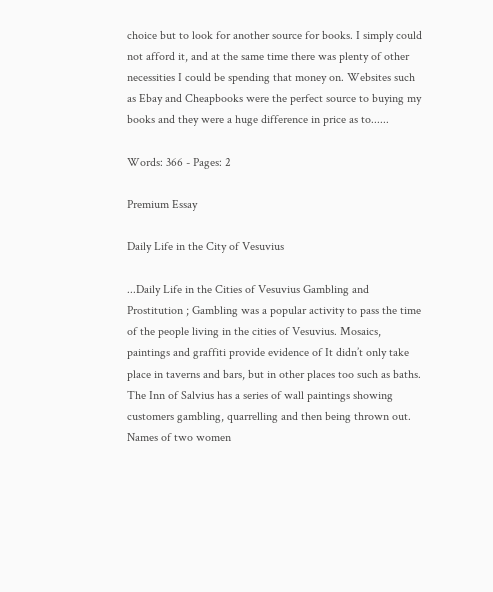choice but to look for another source for books. I simply could not afford it, and at the same time there was plenty of other necessities I could be spending that money on. Websites such as Ebay and Cheapbooks were the perfect source to buying my books and they were a huge difference in price as to......

Words: 366 - Pages: 2

Premium Essay

Daily Life in the City of Vesuvius

...Daily Life in the Cities of Vesuvius Gambling and Prostitution ; Gambling was a popular activity to pass the time of the people living in the cities of Vesuvius. Mosaics, paintings and graffiti provide evidence of It didn’t only take place in taverns and bars, but in other places too such as baths. The Inn of Salvius has a series of wall paintings showing customers gambling, quarrelling and then being thrown out. Names of two women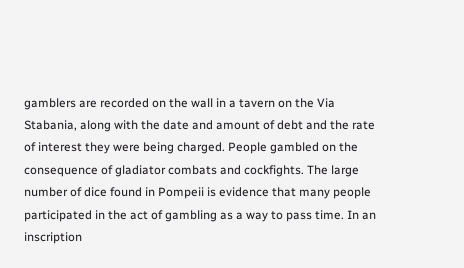gamblers are recorded on the wall in a tavern on the Via Stabania, along with the date and amount of debt and the rate of interest they were being charged. People gambled on the consequence of gladiator combats and cockfights. The large number of dice found in Pompeii is evidence that many people participated in the act of gambling as a way to pass time. In an inscription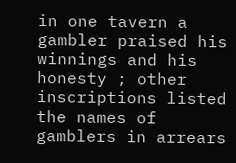in one tavern a gambler praised his winnings and his honesty ; other inscriptions listed the names of gamblers in arrears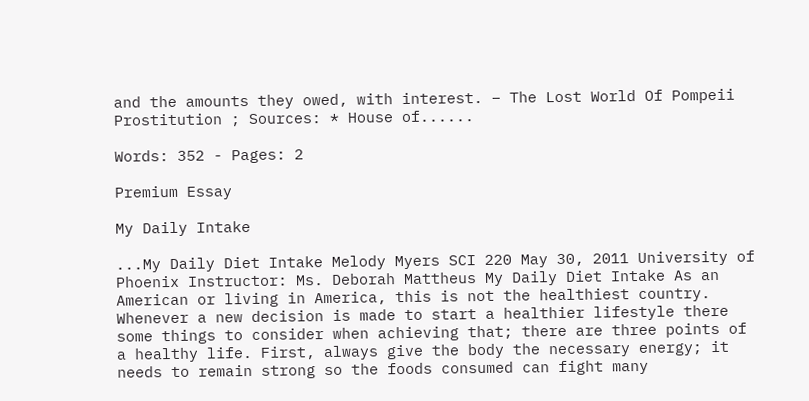and the amounts they owed, with interest. – The Lost World Of Pompeii Prostitution ; Sources: * House of......

Words: 352 - Pages: 2

Premium Essay

My Daily Intake

...My Daily Diet Intake Melody Myers SCI 220 May 30, 2011 University of Phoenix Instructor: Ms. Deborah Mattheus My Daily Diet Intake As an American or living in America, this is not the healthiest country. Whenever a new decision is made to start a healthier lifestyle there some things to consider when achieving that; there are three points of a healthy life. First, always give the body the necessary energy; it needs to remain strong so the foods consumed can fight many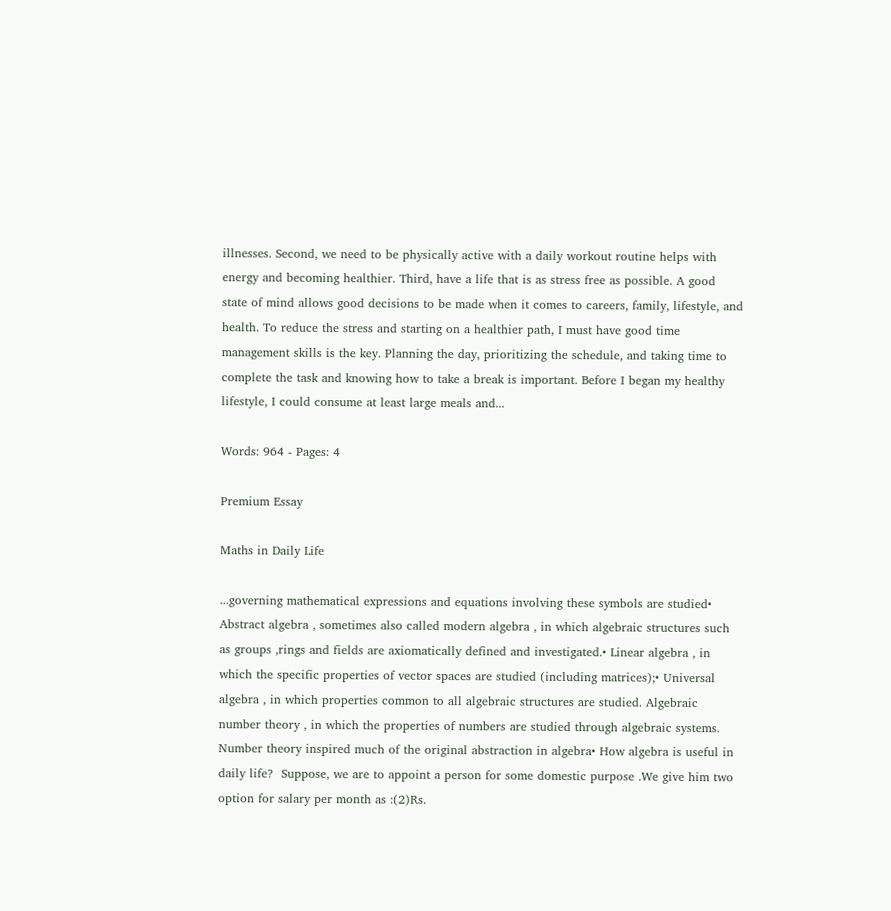illnesses. Second, we need to be physically active with a daily workout routine helps with energy and becoming healthier. Third, have a life that is as stress free as possible. A good state of mind allows good decisions to be made when it comes to careers, family, lifestyle, and health. To reduce the stress and starting on a healthier path, I must have good time management skills is the key. Planning the day, prioritizing the schedule, and taking time to complete the task and knowing how to take a break is important. Before I began my healthy lifestyle, I could consume at least large meals and...

Words: 964 - Pages: 4

Premium Essay

Maths in Daily Life

...governing mathematical expressions and equations involving these symbols are studied• Abstract algebra , sometimes also called modern algebra , in which algebraic structures such as groups ,rings and fields are axiomatically defined and investigated.• Linear algebra , in which the specific properties of vector spaces are studied (including matrices);• Universal algebra , in which properties common to all algebraic structures are studied. Algebraic number theory , in which the properties of numbers are studied through algebraic systems. Number theory inspired much of the original abstraction in algebra• How algebra is useful in daily life?  Suppose, we are to appoint a person for some domestic purpose .We give him two option for salary per month as :(2)Rs.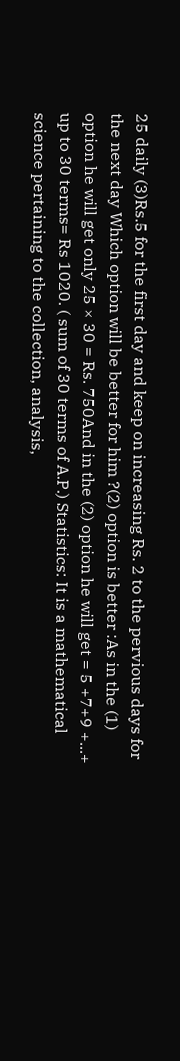25 daily (3)Rs.5 for the first day and keep on increasing Rs. 2 to the pervious days for the next day Which option will be better for him ?(2) option is better :As in the (1) option he will get only 25 × 30 = Rs. 750And in the (2) option he will get = 5 +7+9 +...+ up to 30 terms= Rs 1020. ( sum of 30 terms of A.P.) Statistics: It is a mathematical science pertaining to the collection, analysis,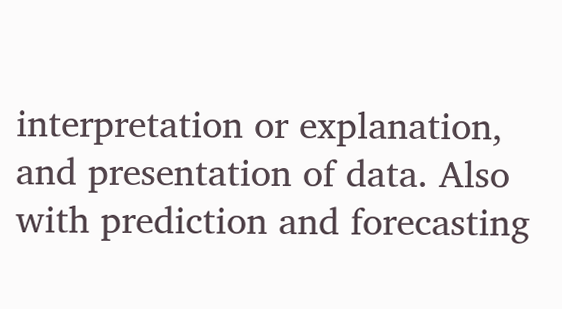interpretation or explanation, and presentation of data. Also with prediction and forecasting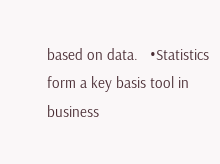based on data.   •Statistics form a key basis tool in business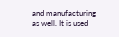and manufacturing as well. It is used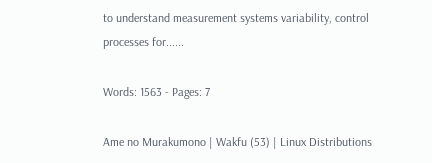to understand measurement systems variability, control processes for......

Words: 1563 - Pages: 7

Ame no Murakumono | Wakfu (53) | Linux Distributions